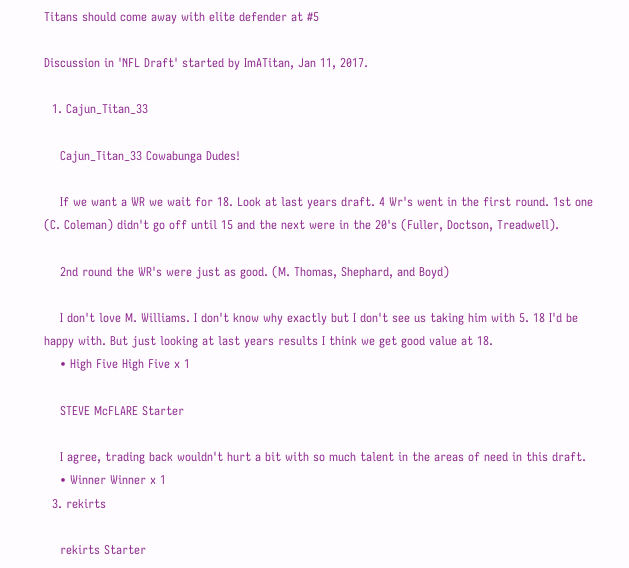Titans should come away with elite defender at #5

Discussion in 'NFL Draft' started by ImATitan, Jan 11, 2017.

  1. Cajun_Titan_33

    Cajun_Titan_33 Cowabunga Dudes!

    If we want a WR we wait for 18. Look at last years draft. 4 Wr's went in the first round. 1st one (C. Coleman) didn't go off until 15 and the next were in the 20's (Fuller, Doctson, Treadwell).

    2nd round the WR's were just as good. (M. Thomas, Shephard, and Boyd)

    I don't love M. Williams. I don't know why exactly but I don't see us taking him with 5. 18 I'd be happy with. But just looking at last years results I think we get good value at 18.
    • High Five High Five x 1

    STEVE McFLARE Starter

    I agree, trading back wouldn't hurt a bit with so much talent in the areas of need in this draft.
    • Winner Winner x 1
  3. rekirts

    rekirts Starter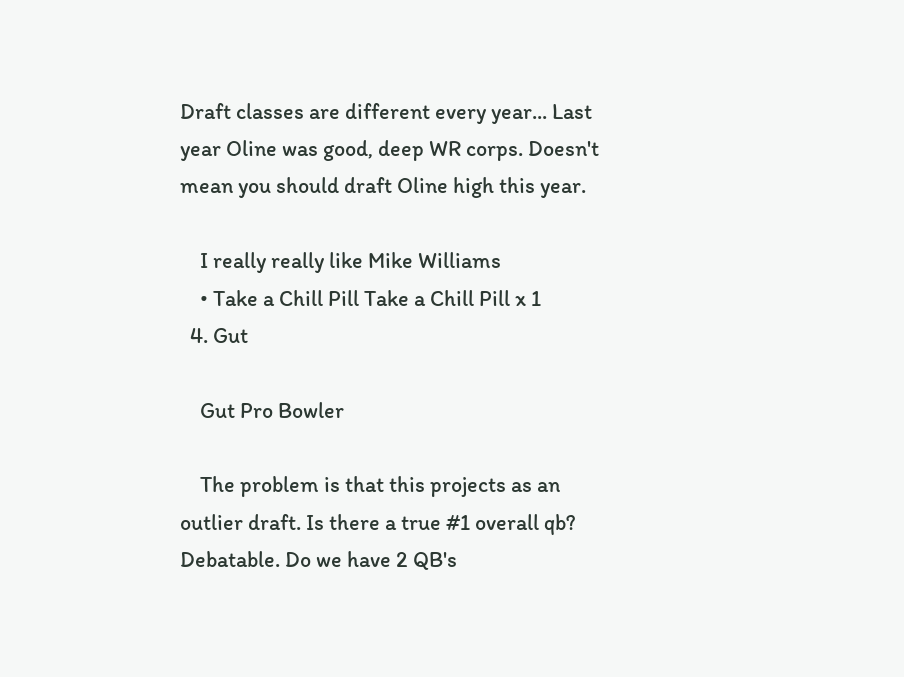Draft classes are different every year... Last year Oline was good, deep WR corps. Doesn't mean you should draft Oline high this year.

    I really really like Mike Williams
    • Take a Chill Pill Take a Chill Pill x 1
  4. Gut

    Gut Pro Bowler

    The problem is that this projects as an outlier draft. Is there a true #1 overall qb? Debatable. Do we have 2 QB's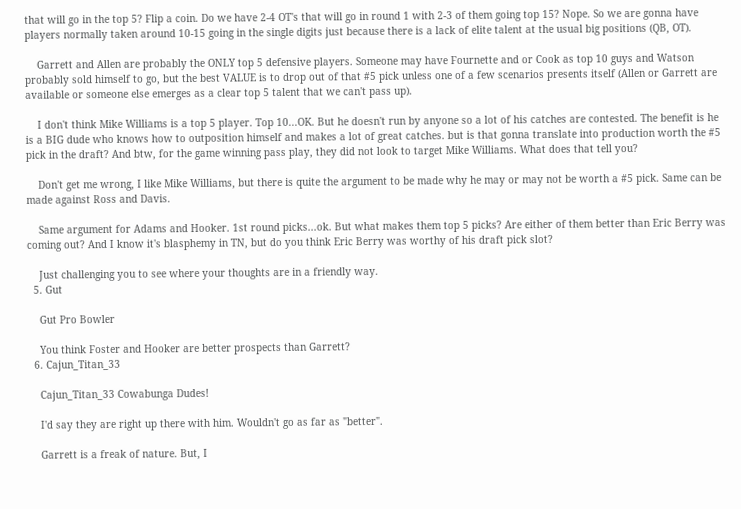that will go in the top 5? Flip a coin. Do we have 2-4 OT's that will go in round 1 with 2-3 of them going top 15? Nope. So we are gonna have players normally taken around 10-15 going in the single digits just because there is a lack of elite talent at the usual big positions (QB, OT).

    Garrett and Allen are probably the ONLY top 5 defensive players. Someone may have Fournette and or Cook as top 10 guys and Watson probably sold himself to go, but the best VALUE is to drop out of that #5 pick unless one of a few scenarios presents itself (Allen or Garrett are available or someone else emerges as a clear top 5 talent that we can't pass up).

    I don't think Mike Williams is a top 5 player. Top 10...OK. But he doesn't run by anyone so a lot of his catches are contested. The benefit is he is a BIG dude who knows how to outposition himself and makes a lot of great catches. but is that gonna translate into production worth the #5 pick in the draft? And btw, for the game winning pass play, they did not look to target Mike Williams. What does that tell you?

    Don't get me wrong, I like Mike Williams, but there is quite the argument to be made why he may or may not be worth a #5 pick. Same can be made against Ross and Davis.

    Same argument for Adams and Hooker. 1st round picks...ok. But what makes them top 5 picks? Are either of them better than Eric Berry was coming out? And I know it's blasphemy in TN, but do you think Eric Berry was worthy of his draft pick slot?

    Just challenging you to see where your thoughts are in a friendly way.
  5. Gut

    Gut Pro Bowler

    You think Foster and Hooker are better prospects than Garrett?
  6. Cajun_Titan_33

    Cajun_Titan_33 Cowabunga Dudes!

    I'd say they are right up there with him. Wouldn't go as far as "better".

    Garrett is a freak of nature. But, I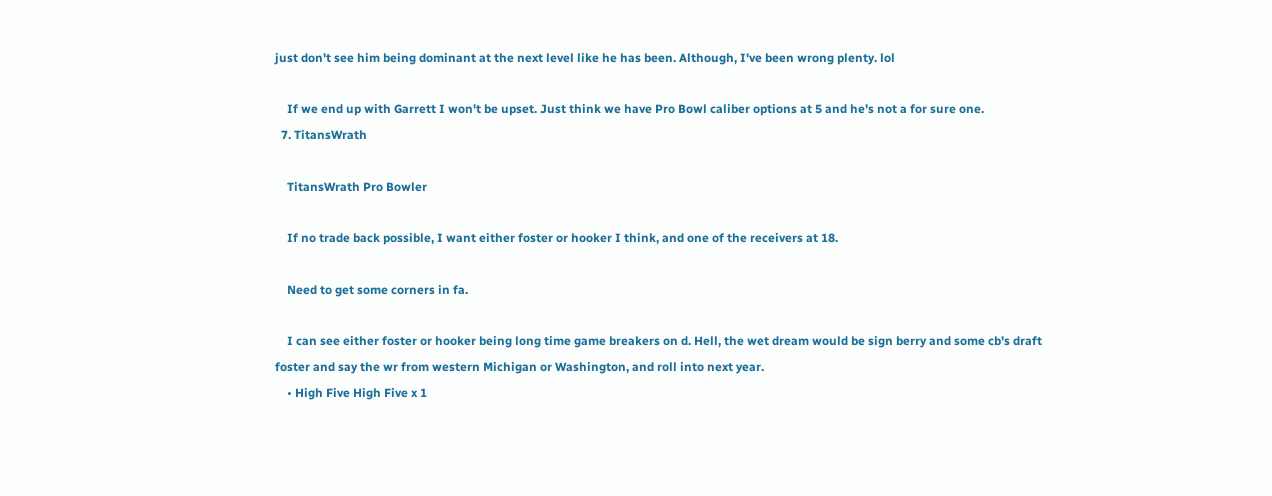just don't see him being dominant at the next level like he has been. Although, I've been wrong plenty. lol

    If we end up with Garrett I won't be upset. Just think we have Pro Bowl caliber options at 5 and he's not a for sure one.
  7. TitansWrath

    TitansWrath Pro Bowler

    If no trade back possible, I want either foster or hooker I think, and one of the receivers at 18.

    Need to get some corners in fa.

    I can see either foster or hooker being long time game breakers on d. Hell, the wet dream would be sign berry and some cb's draft foster and say the wr from western Michigan or Washington, and roll into next year.
    • High Five High Five x 1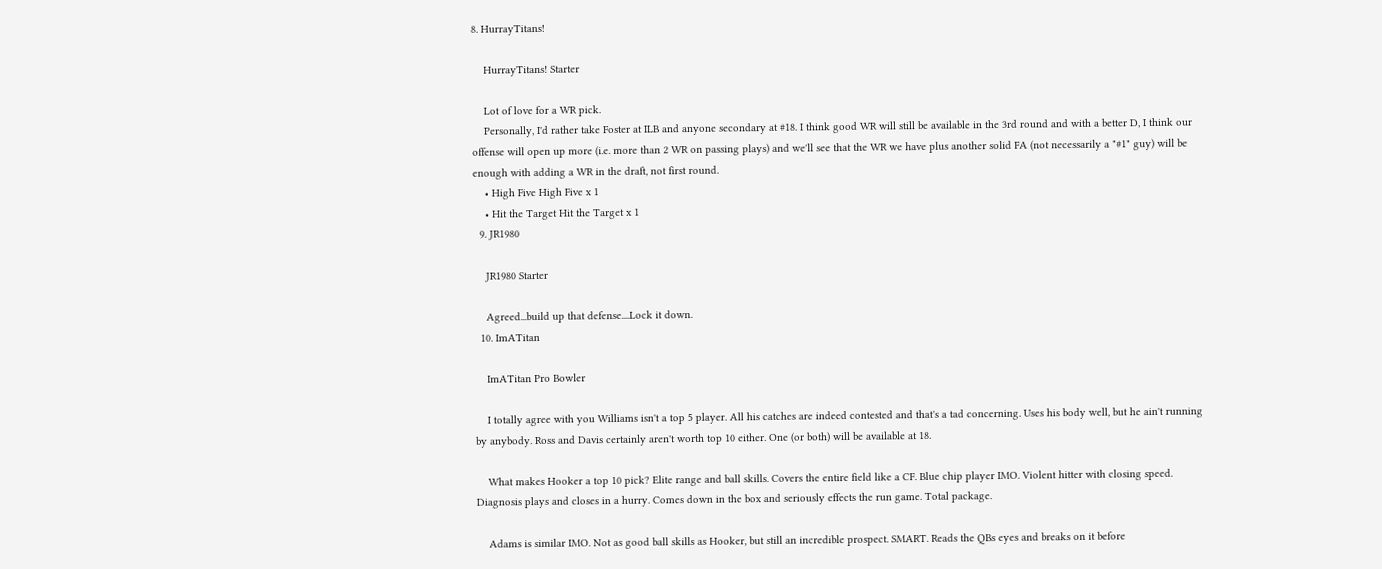8. HurrayTitans!

    HurrayTitans! Starter

    Lot of love for a WR pick.
    Personally, I'd rather take Foster at ILB and anyone secondary at #18. I think good WR will still be available in the 3rd round and with a better D, I think our offense will open up more (i.e. more than 2 WR on passing plays) and we'll see that the WR we have plus another solid FA (not necessarily a "#1" guy) will be enough with adding a WR in the draft, not first round.
    • High Five High Five x 1
    • Hit the Target Hit the Target x 1
  9. JR1980

    JR1980 Starter

    Agreed...build up that defense....Lock it down.
  10. ImATitan

    ImATitan Pro Bowler

    I totally agree with you Williams isn't a top 5 player. All his catches are indeed contested and that's a tad concerning. Uses his body well, but he ain't running by anybody. Ross and Davis certainly aren't worth top 10 either. One (or both) will be available at 18.

    What makes Hooker a top 10 pick? Elite range and ball skills. Covers the entire field like a CF. Blue chip player IMO. Violent hitter with closing speed. Diagnosis plays and closes in a hurry. Comes down in the box and seriously effects the run game. Total package.

    Adams is similar IMO. Not as good ball skills as Hooker, but still an incredible prospect. SMART. Reads the QBs eyes and breaks on it before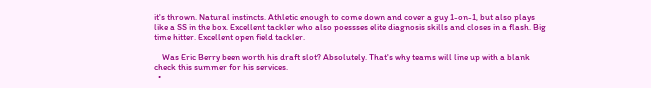it's thrown. Natural instincts. Athletic enough to come down and cover a guy 1-on-1, but also plays like a SS in the box. Excellent tackler who also poessses elite diagnosis skills and closes in a flash. Big time hitter. Excellent open field tackler.

    Was Eric Berry been worth his draft slot? Absolutely. That's why teams will line up with a blank check this summer for his services.
  •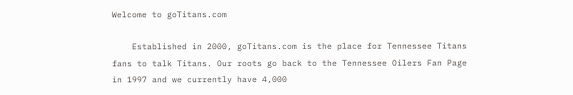Welcome to goTitans.com

    Established in 2000, goTitans.com is the place for Tennessee Titans fans to talk Titans. Our roots go back to the Tennessee Oilers Fan Page in 1997 and we currently have 4,000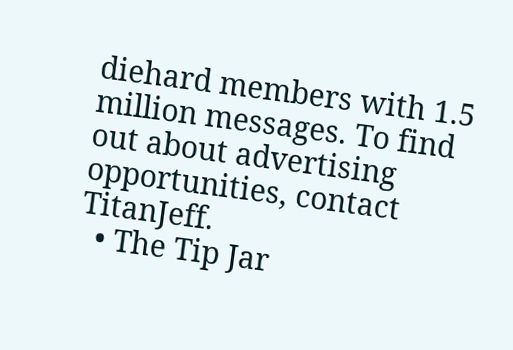diehard members with 1.5 million messages. To find out about advertising opportunities, contact TitanJeff.
  • The Tip Jar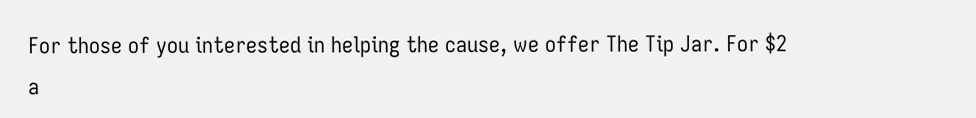For those of you interested in helping the cause, we offer The Tip Jar. For $2 a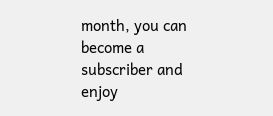month, you can become a subscriber and enjoy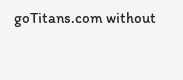goTitans.com without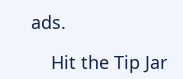ads.

    Hit the Tip Jar